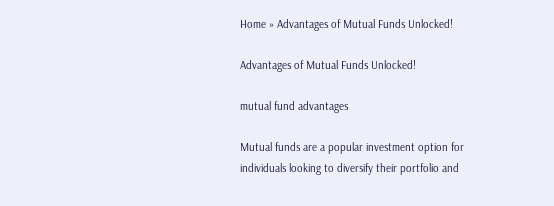Home » Advantages of Mutual Funds Unlocked!

Advantages of Mutual Funds Unlocked!

mutual fund advantages

Mutual funds are a popular investment option for individuals looking to diversify their portfolio and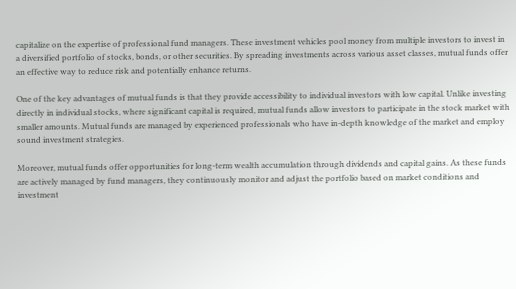capitalize on the expertise of professional fund managers. These investment vehicles pool money from multiple investors to invest in a diversified portfolio of stocks, bonds, or other securities. By spreading investments across various asset classes, mutual funds offer an effective way to reduce risk and potentially enhance returns.

One of the key advantages of mutual funds is that they provide accessibility to individual investors with low capital. Unlike investing directly in individual stocks, where significant capital is required, mutual funds allow investors to participate in the stock market with smaller amounts. Mutual funds are managed by experienced professionals who have in-depth knowledge of the market and employ sound investment strategies.

Moreover, mutual funds offer opportunities for long-term wealth accumulation through dividends and capital gains. As these funds are actively managed by fund managers, they continuously monitor and adjust the portfolio based on market conditions and investment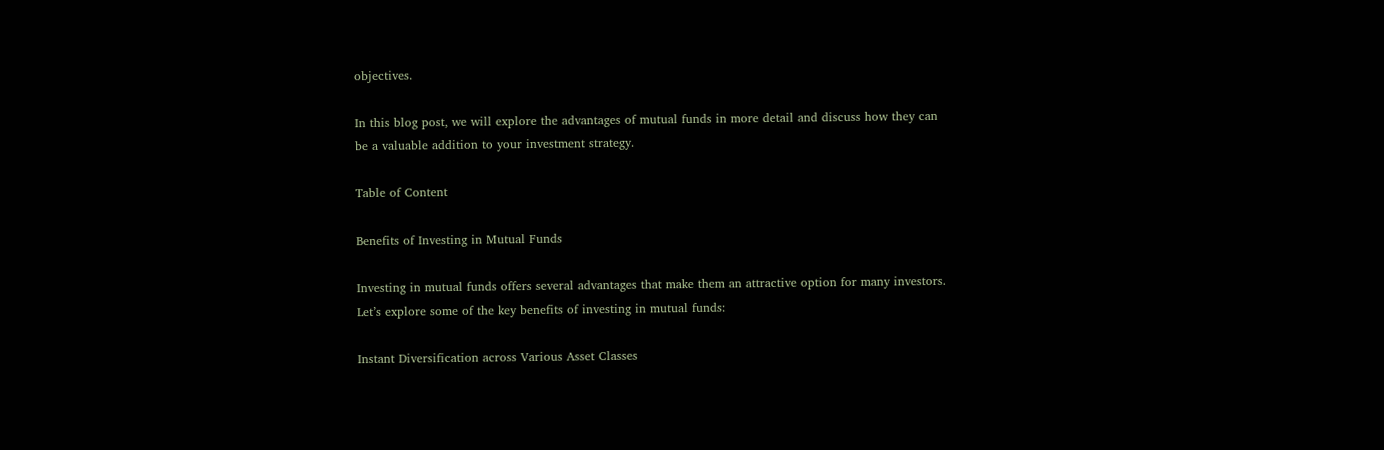objectives.

In this blog post, we will explore the advantages of mutual funds in more detail and discuss how they can be a valuable addition to your investment strategy.

Table of Content

Benefits of Investing in Mutual Funds

Investing in mutual funds offers several advantages that make them an attractive option for many investors. Let’s explore some of the key benefits of investing in mutual funds:

Instant Diversification across Various Asset Classes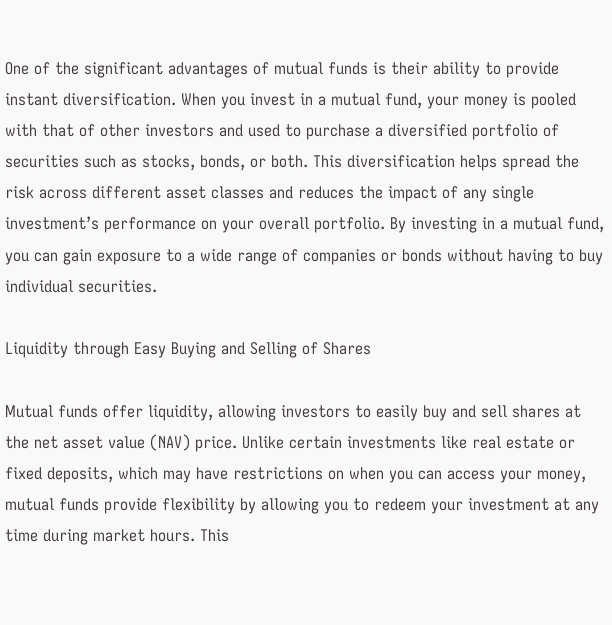One of the significant advantages of mutual funds is their ability to provide instant diversification. When you invest in a mutual fund, your money is pooled with that of other investors and used to purchase a diversified portfolio of securities such as stocks, bonds, or both. This diversification helps spread the risk across different asset classes and reduces the impact of any single investment’s performance on your overall portfolio. By investing in a mutual fund, you can gain exposure to a wide range of companies or bonds without having to buy individual securities.

Liquidity through Easy Buying and Selling of Shares

Mutual funds offer liquidity, allowing investors to easily buy and sell shares at the net asset value (NAV) price. Unlike certain investments like real estate or fixed deposits, which may have restrictions on when you can access your money, mutual funds provide flexibility by allowing you to redeem your investment at any time during market hours. This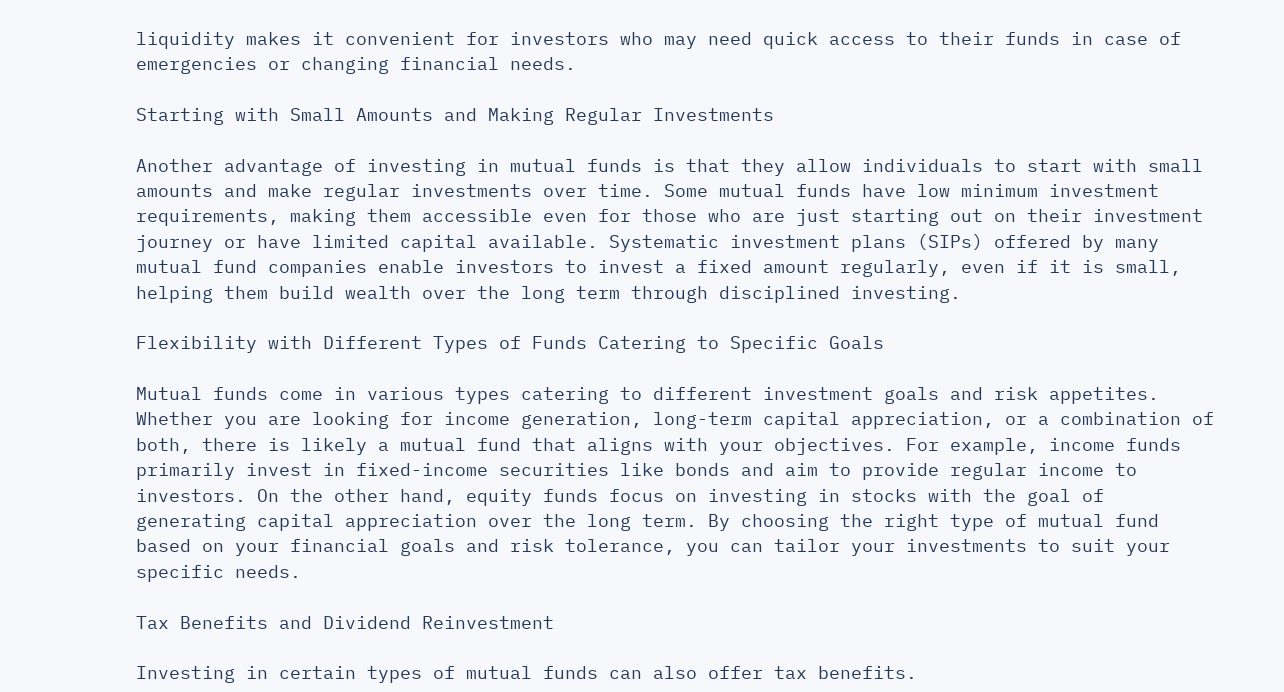liquidity makes it convenient for investors who may need quick access to their funds in case of emergencies or changing financial needs.

Starting with Small Amounts and Making Regular Investments

Another advantage of investing in mutual funds is that they allow individuals to start with small amounts and make regular investments over time. Some mutual funds have low minimum investment requirements, making them accessible even for those who are just starting out on their investment journey or have limited capital available. Systematic investment plans (SIPs) offered by many mutual fund companies enable investors to invest a fixed amount regularly, even if it is small, helping them build wealth over the long term through disciplined investing.

Flexibility with Different Types of Funds Catering to Specific Goals

Mutual funds come in various types catering to different investment goals and risk appetites. Whether you are looking for income generation, long-term capital appreciation, or a combination of both, there is likely a mutual fund that aligns with your objectives. For example, income funds primarily invest in fixed-income securities like bonds and aim to provide regular income to investors. On the other hand, equity funds focus on investing in stocks with the goal of generating capital appreciation over the long term. By choosing the right type of mutual fund based on your financial goals and risk tolerance, you can tailor your investments to suit your specific needs.

Tax Benefits and Dividend Reinvestment

Investing in certain types of mutual funds can also offer tax benefits.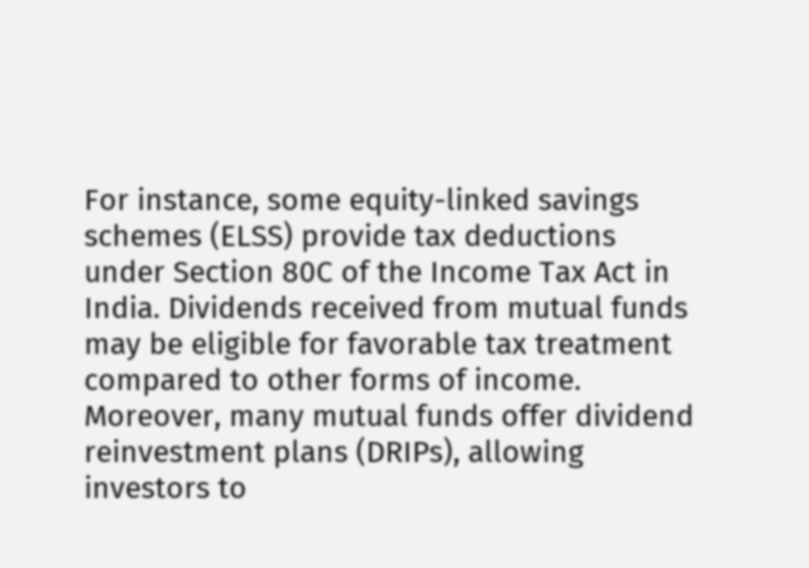For instance, some equity-linked savings schemes (ELSS) provide tax deductions under Section 80C of the Income Tax Act in India. Dividends received from mutual funds may be eligible for favorable tax treatment compared to other forms of income. Moreover, many mutual funds offer dividend reinvestment plans (DRIPs), allowing investors to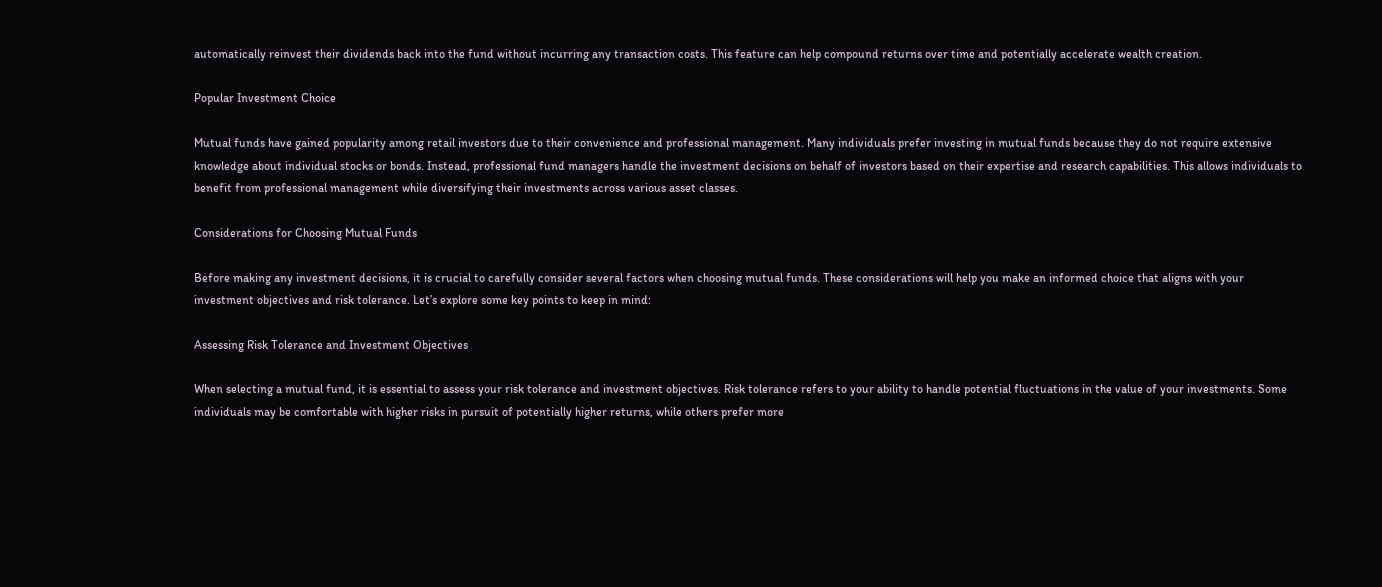automatically reinvest their dividends back into the fund without incurring any transaction costs. This feature can help compound returns over time and potentially accelerate wealth creation.

Popular Investment Choice

Mutual funds have gained popularity among retail investors due to their convenience and professional management. Many individuals prefer investing in mutual funds because they do not require extensive knowledge about individual stocks or bonds. Instead, professional fund managers handle the investment decisions on behalf of investors based on their expertise and research capabilities. This allows individuals to benefit from professional management while diversifying their investments across various asset classes.

Considerations for Choosing Mutual Funds

Before making any investment decisions, it is crucial to carefully consider several factors when choosing mutual funds. These considerations will help you make an informed choice that aligns with your investment objectives and risk tolerance. Let’s explore some key points to keep in mind:

Assessing Risk Tolerance and Investment Objectives

When selecting a mutual fund, it is essential to assess your risk tolerance and investment objectives. Risk tolerance refers to your ability to handle potential fluctuations in the value of your investments. Some individuals may be comfortable with higher risks in pursuit of potentially higher returns, while others prefer more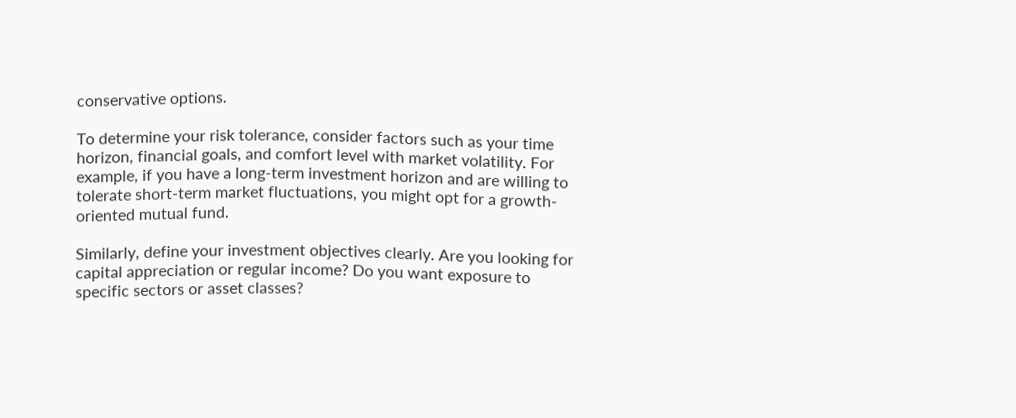conservative options.

To determine your risk tolerance, consider factors such as your time horizon, financial goals, and comfort level with market volatility. For example, if you have a long-term investment horizon and are willing to tolerate short-term market fluctuations, you might opt for a growth-oriented mutual fund.

Similarly, define your investment objectives clearly. Are you looking for capital appreciation or regular income? Do you want exposure to specific sectors or asset classes?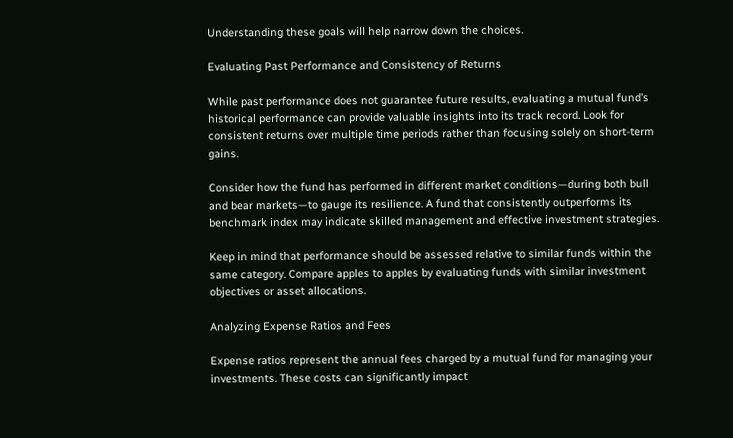Understanding these goals will help narrow down the choices.

Evaluating Past Performance and Consistency of Returns

While past performance does not guarantee future results, evaluating a mutual fund’s historical performance can provide valuable insights into its track record. Look for consistent returns over multiple time periods rather than focusing solely on short-term gains.

Consider how the fund has performed in different market conditions—during both bull and bear markets—to gauge its resilience. A fund that consistently outperforms its benchmark index may indicate skilled management and effective investment strategies.

Keep in mind that performance should be assessed relative to similar funds within the same category. Compare apples to apples by evaluating funds with similar investment objectives or asset allocations.

Analyzing Expense Ratios and Fees

Expense ratios represent the annual fees charged by a mutual fund for managing your investments. These costs can significantly impact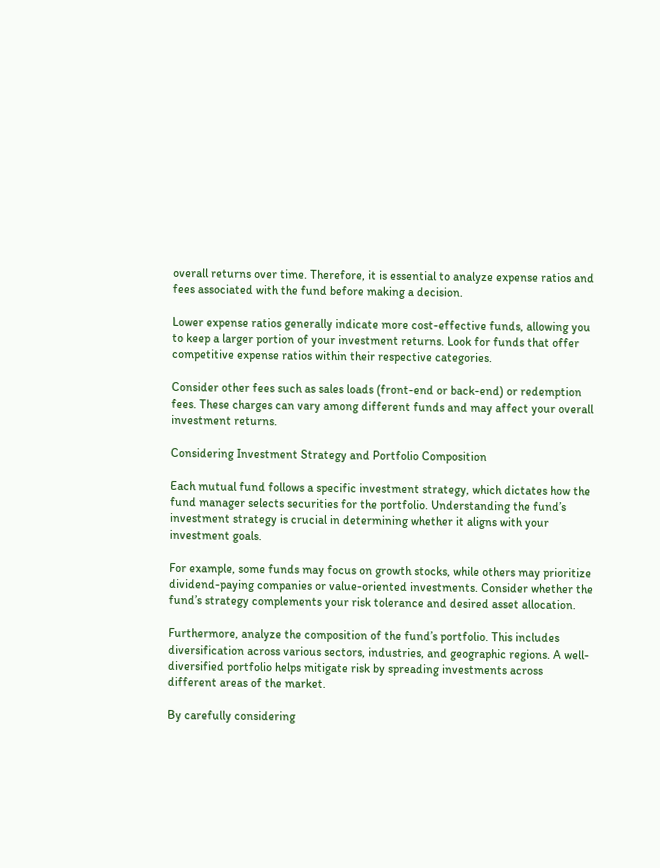overall returns over time. Therefore, it is essential to analyze expense ratios and fees associated with the fund before making a decision.

Lower expense ratios generally indicate more cost-effective funds, allowing you to keep a larger portion of your investment returns. Look for funds that offer competitive expense ratios within their respective categories.

Consider other fees such as sales loads (front-end or back-end) or redemption fees. These charges can vary among different funds and may affect your overall investment returns.

Considering Investment Strategy and Portfolio Composition

Each mutual fund follows a specific investment strategy, which dictates how the fund manager selects securities for the portfolio. Understanding the fund’s investment strategy is crucial in determining whether it aligns with your investment goals.

For example, some funds may focus on growth stocks, while others may prioritize dividend-paying companies or value-oriented investments. Consider whether the fund’s strategy complements your risk tolerance and desired asset allocation.

Furthermore, analyze the composition of the fund’s portfolio. This includes diversification across various sectors, industries, and geographic regions. A well-diversified portfolio helps mitigate risk by spreading investments across different areas of the market.

By carefully considering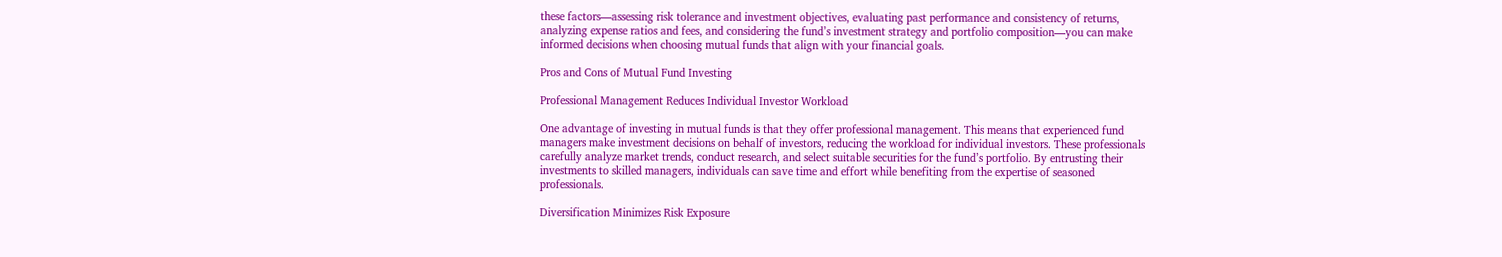these factors—assessing risk tolerance and investment objectives, evaluating past performance and consistency of returns, analyzing expense ratios and fees, and considering the fund’s investment strategy and portfolio composition—you can make informed decisions when choosing mutual funds that align with your financial goals.

Pros and Cons of Mutual Fund Investing

Professional Management Reduces Individual Investor Workload

One advantage of investing in mutual funds is that they offer professional management. This means that experienced fund managers make investment decisions on behalf of investors, reducing the workload for individual investors. These professionals carefully analyze market trends, conduct research, and select suitable securities for the fund’s portfolio. By entrusting their investments to skilled managers, individuals can save time and effort while benefiting from the expertise of seasoned professionals.

Diversification Minimizes Risk Exposure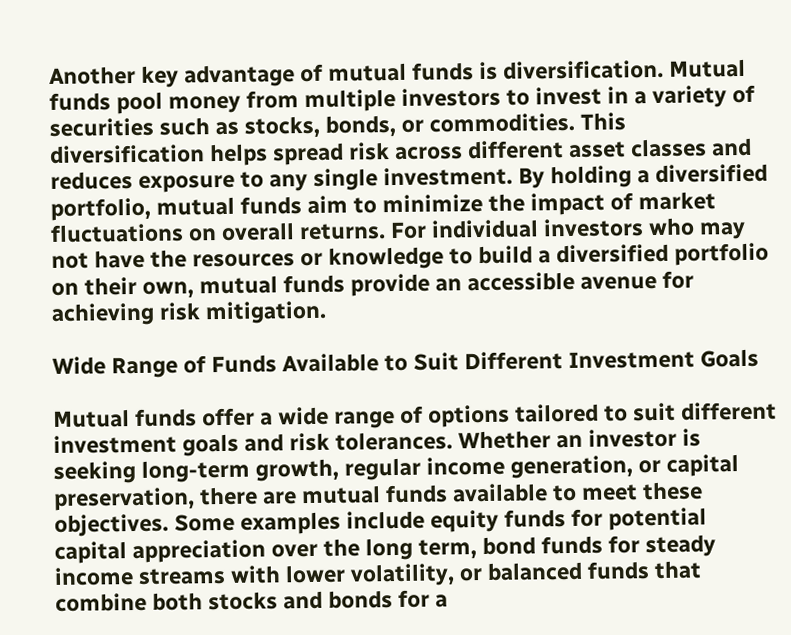Another key advantage of mutual funds is diversification. Mutual funds pool money from multiple investors to invest in a variety of securities such as stocks, bonds, or commodities. This diversification helps spread risk across different asset classes and reduces exposure to any single investment. By holding a diversified portfolio, mutual funds aim to minimize the impact of market fluctuations on overall returns. For individual investors who may not have the resources or knowledge to build a diversified portfolio on their own, mutual funds provide an accessible avenue for achieving risk mitigation.

Wide Range of Funds Available to Suit Different Investment Goals

Mutual funds offer a wide range of options tailored to suit different investment goals and risk tolerances. Whether an investor is seeking long-term growth, regular income generation, or capital preservation, there are mutual funds available to meet these objectives. Some examples include equity funds for potential capital appreciation over the long term, bond funds for steady income streams with lower volatility, or balanced funds that combine both stocks and bonds for a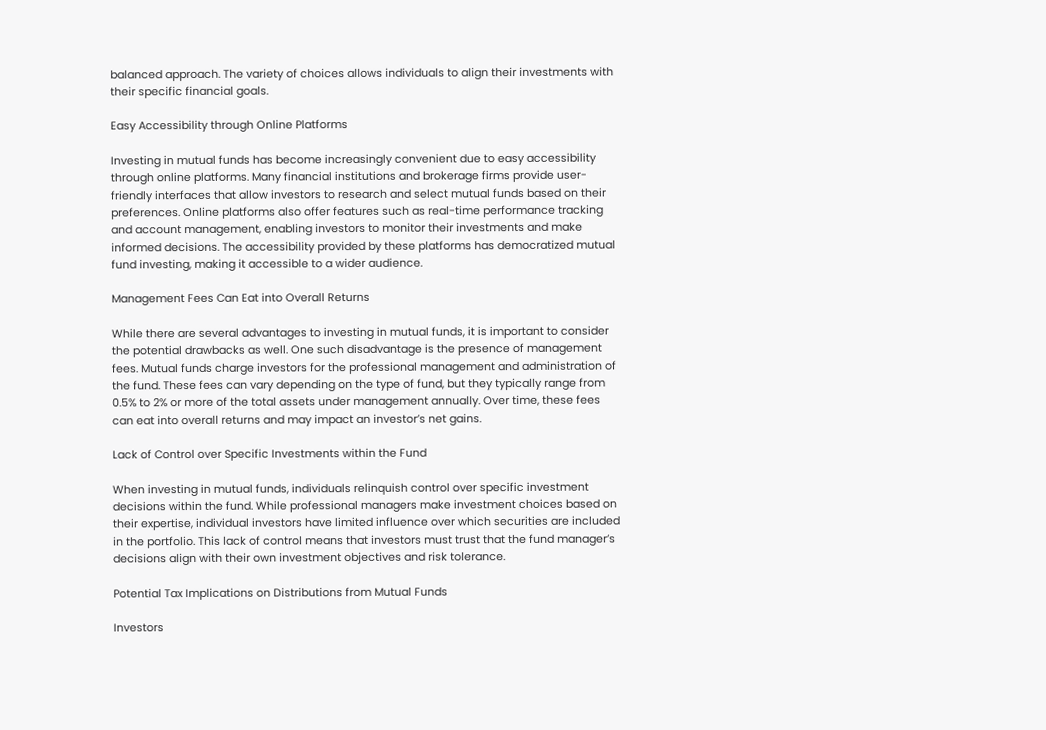balanced approach. The variety of choices allows individuals to align their investments with their specific financial goals.

Easy Accessibility through Online Platforms

Investing in mutual funds has become increasingly convenient due to easy accessibility through online platforms. Many financial institutions and brokerage firms provide user-friendly interfaces that allow investors to research and select mutual funds based on their preferences. Online platforms also offer features such as real-time performance tracking and account management, enabling investors to monitor their investments and make informed decisions. The accessibility provided by these platforms has democratized mutual fund investing, making it accessible to a wider audience.

Management Fees Can Eat into Overall Returns

While there are several advantages to investing in mutual funds, it is important to consider the potential drawbacks as well. One such disadvantage is the presence of management fees. Mutual funds charge investors for the professional management and administration of the fund. These fees can vary depending on the type of fund, but they typically range from 0.5% to 2% or more of the total assets under management annually. Over time, these fees can eat into overall returns and may impact an investor’s net gains.

Lack of Control over Specific Investments within the Fund

When investing in mutual funds, individuals relinquish control over specific investment decisions within the fund. While professional managers make investment choices based on their expertise, individual investors have limited influence over which securities are included in the portfolio. This lack of control means that investors must trust that the fund manager’s decisions align with their own investment objectives and risk tolerance.

Potential Tax Implications on Distributions from Mutual Funds

Investors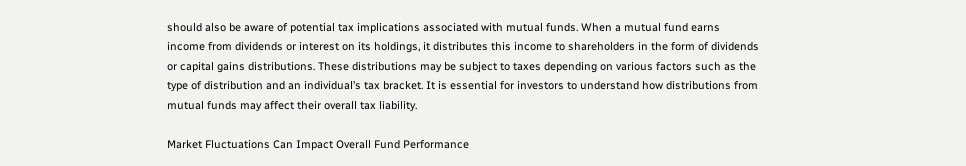should also be aware of potential tax implications associated with mutual funds. When a mutual fund earns income from dividends or interest on its holdings, it distributes this income to shareholders in the form of dividends or capital gains distributions. These distributions may be subject to taxes depending on various factors such as the type of distribution and an individual’s tax bracket. It is essential for investors to understand how distributions from mutual funds may affect their overall tax liability.

Market Fluctuations Can Impact Overall Fund Performance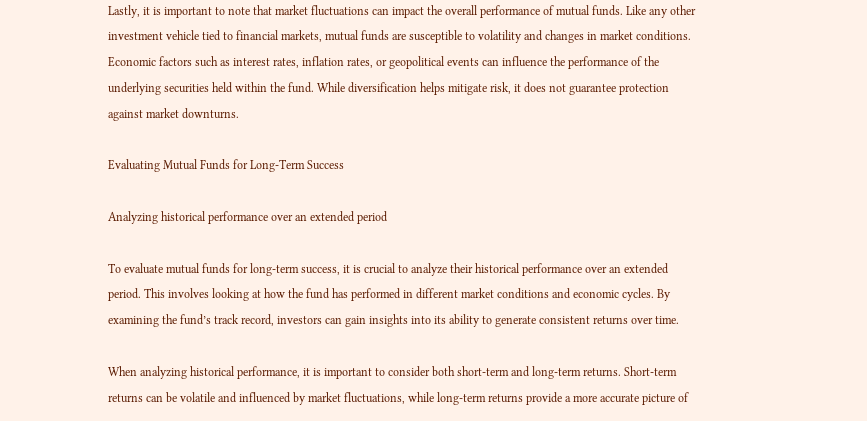Lastly, it is important to note that market fluctuations can impact the overall performance of mutual funds. Like any other investment vehicle tied to financial markets, mutual funds are susceptible to volatility and changes in market conditions. Economic factors such as interest rates, inflation rates, or geopolitical events can influence the performance of the underlying securities held within the fund. While diversification helps mitigate risk, it does not guarantee protection against market downturns.

Evaluating Mutual Funds for Long-Term Success

Analyzing historical performance over an extended period

To evaluate mutual funds for long-term success, it is crucial to analyze their historical performance over an extended period. This involves looking at how the fund has performed in different market conditions and economic cycles. By examining the fund’s track record, investors can gain insights into its ability to generate consistent returns over time.

When analyzing historical performance, it is important to consider both short-term and long-term returns. Short-term returns can be volatile and influenced by market fluctuations, while long-term returns provide a more accurate picture of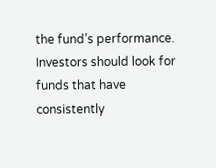the fund’s performance. Investors should look for funds that have consistently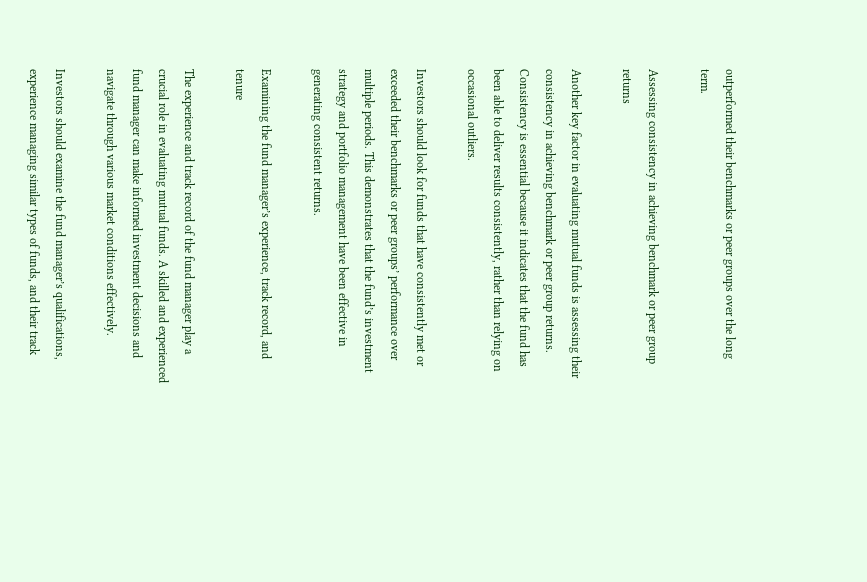outperformed their benchmarks or peer groups over the long term.

Assessing consistency in achieving benchmark or peer group returns

Another key factor in evaluating mutual funds is assessing their consistency in achieving benchmark or peer group returns. Consistency is essential because it indicates that the fund has been able to deliver results consistently, rather than relying on occasional outliers.

Investors should look for funds that have consistently met or exceeded their benchmarks or peer groups’ performance over multiple periods. This demonstrates that the fund’s investment strategy and portfolio management have been effective in generating consistent returns.

Examining the fund manager’s experience, track record, and tenure

The experience and track record of the fund manager play a crucial role in evaluating mutual funds. A skilled and experienced fund manager can make informed investment decisions and navigate through various market conditions effectively.

Investors should examine the fund manager’s qualifications, experience managing similar types of funds, and their track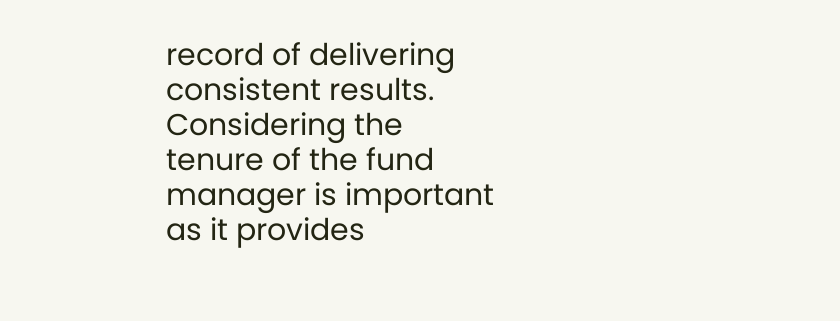record of delivering consistent results. Considering the tenure of the fund manager is important as it provides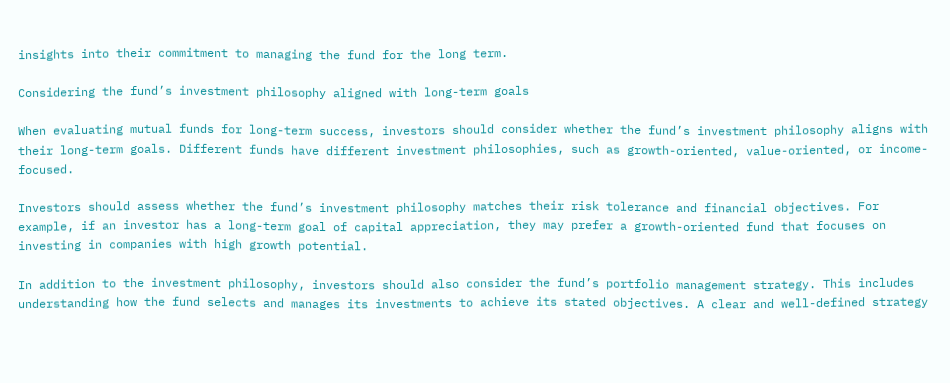insights into their commitment to managing the fund for the long term.

Considering the fund’s investment philosophy aligned with long-term goals

When evaluating mutual funds for long-term success, investors should consider whether the fund’s investment philosophy aligns with their long-term goals. Different funds have different investment philosophies, such as growth-oriented, value-oriented, or income-focused.

Investors should assess whether the fund’s investment philosophy matches their risk tolerance and financial objectives. For example, if an investor has a long-term goal of capital appreciation, they may prefer a growth-oriented fund that focuses on investing in companies with high growth potential.

In addition to the investment philosophy, investors should also consider the fund’s portfolio management strategy. This includes understanding how the fund selects and manages its investments to achieve its stated objectives. A clear and well-defined strategy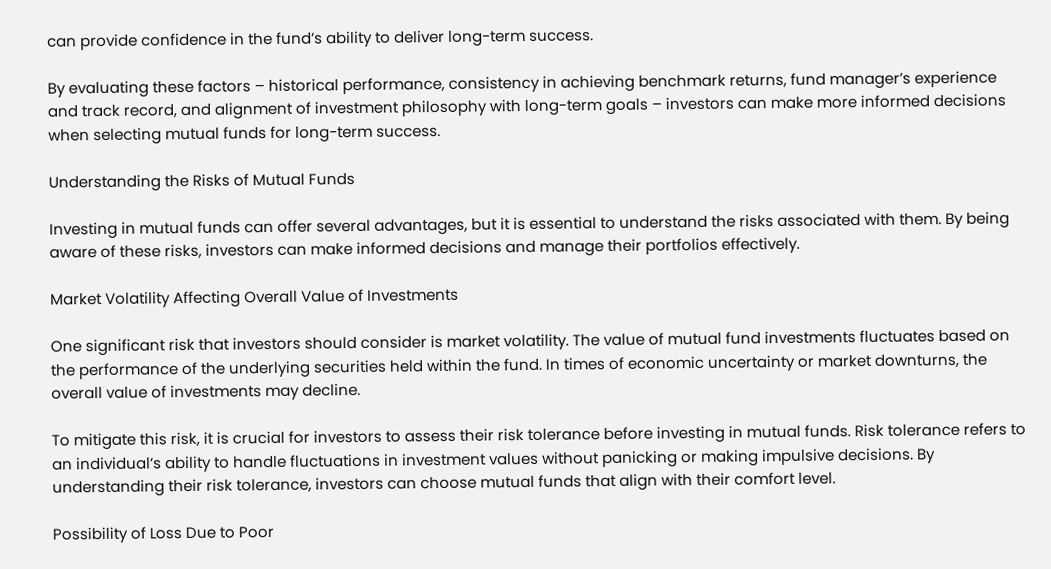can provide confidence in the fund’s ability to deliver long-term success.

By evaluating these factors – historical performance, consistency in achieving benchmark returns, fund manager’s experience and track record, and alignment of investment philosophy with long-term goals – investors can make more informed decisions when selecting mutual funds for long-term success.

Understanding the Risks of Mutual Funds

Investing in mutual funds can offer several advantages, but it is essential to understand the risks associated with them. By being aware of these risks, investors can make informed decisions and manage their portfolios effectively.

Market Volatility Affecting Overall Value of Investments

One significant risk that investors should consider is market volatility. The value of mutual fund investments fluctuates based on the performance of the underlying securities held within the fund. In times of economic uncertainty or market downturns, the overall value of investments may decline.

To mitigate this risk, it is crucial for investors to assess their risk tolerance before investing in mutual funds. Risk tolerance refers to an individual’s ability to handle fluctuations in investment values without panicking or making impulsive decisions. By understanding their risk tolerance, investors can choose mutual funds that align with their comfort level.

Possibility of Loss Due to Poor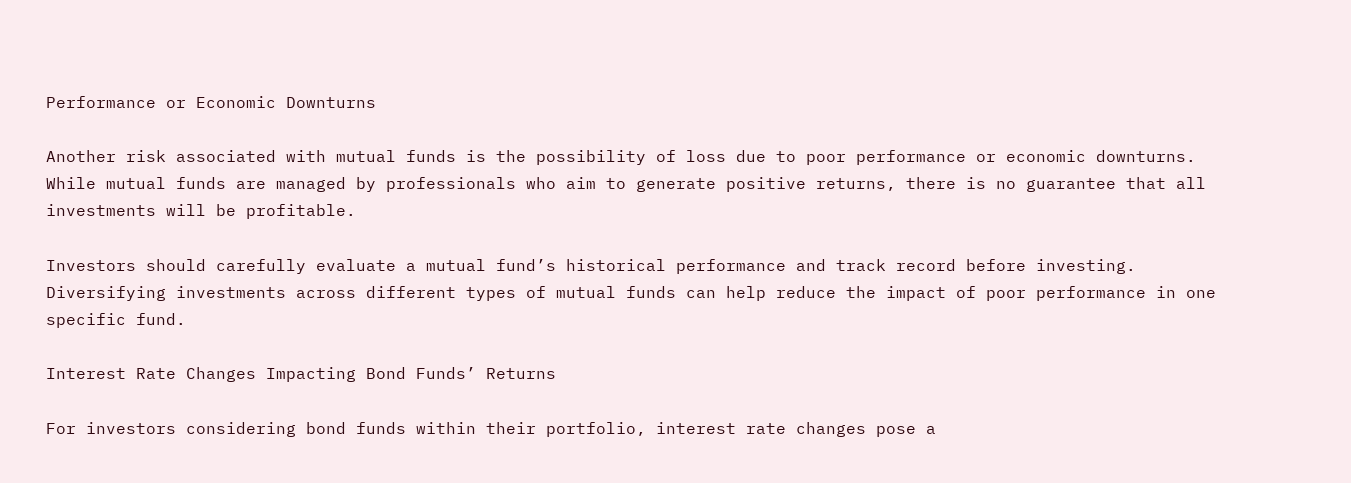Performance or Economic Downturns

Another risk associated with mutual funds is the possibility of loss due to poor performance or economic downturns. While mutual funds are managed by professionals who aim to generate positive returns, there is no guarantee that all investments will be profitable.

Investors should carefully evaluate a mutual fund’s historical performance and track record before investing. Diversifying investments across different types of mutual funds can help reduce the impact of poor performance in one specific fund.

Interest Rate Changes Impacting Bond Funds’ Returns

For investors considering bond funds within their portfolio, interest rate changes pose a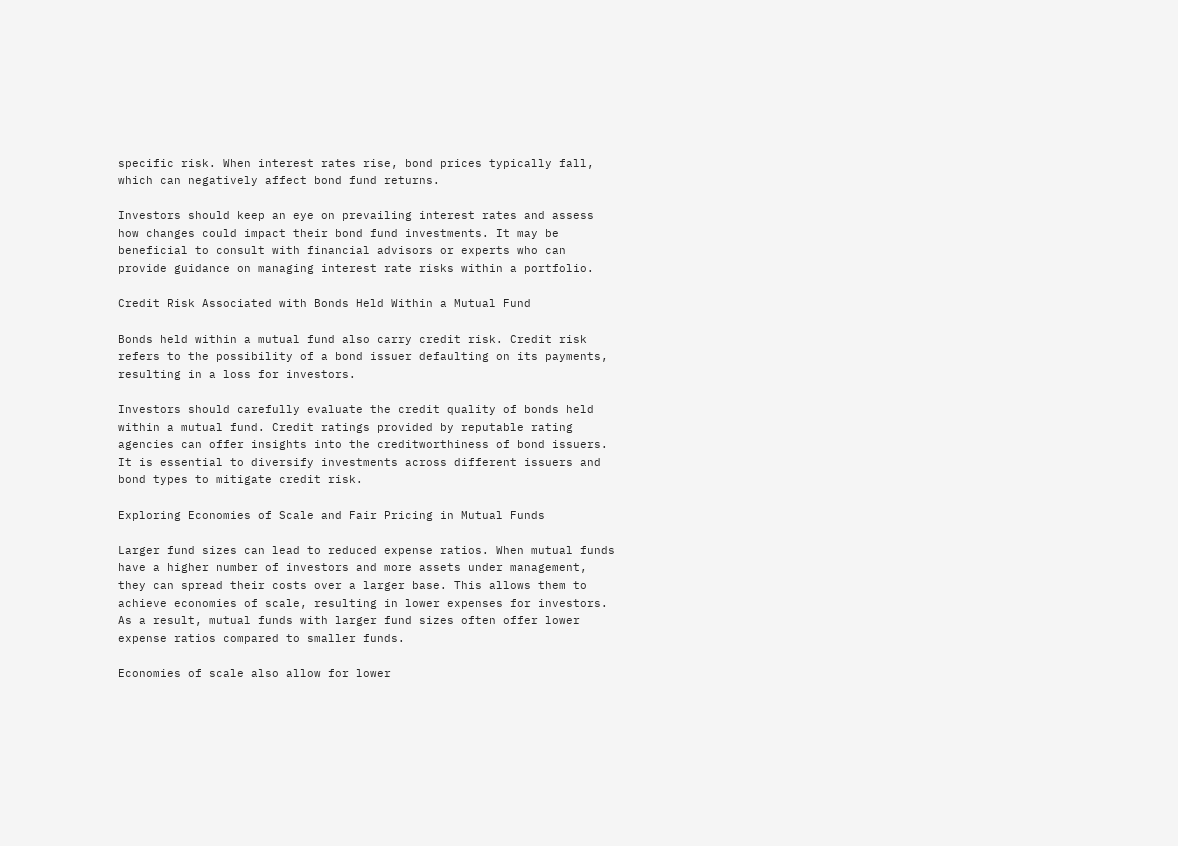specific risk. When interest rates rise, bond prices typically fall, which can negatively affect bond fund returns.

Investors should keep an eye on prevailing interest rates and assess how changes could impact their bond fund investments. It may be beneficial to consult with financial advisors or experts who can provide guidance on managing interest rate risks within a portfolio.

Credit Risk Associated with Bonds Held Within a Mutual Fund

Bonds held within a mutual fund also carry credit risk. Credit risk refers to the possibility of a bond issuer defaulting on its payments, resulting in a loss for investors.

Investors should carefully evaluate the credit quality of bonds held within a mutual fund. Credit ratings provided by reputable rating agencies can offer insights into the creditworthiness of bond issuers. It is essential to diversify investments across different issuers and bond types to mitigate credit risk.

Exploring Economies of Scale and Fair Pricing in Mutual Funds

Larger fund sizes can lead to reduced expense ratios. When mutual funds have a higher number of investors and more assets under management, they can spread their costs over a larger base. This allows them to achieve economies of scale, resulting in lower expenses for investors. As a result, mutual funds with larger fund sizes often offer lower expense ratios compared to smaller funds.

Economies of scale also allow for lower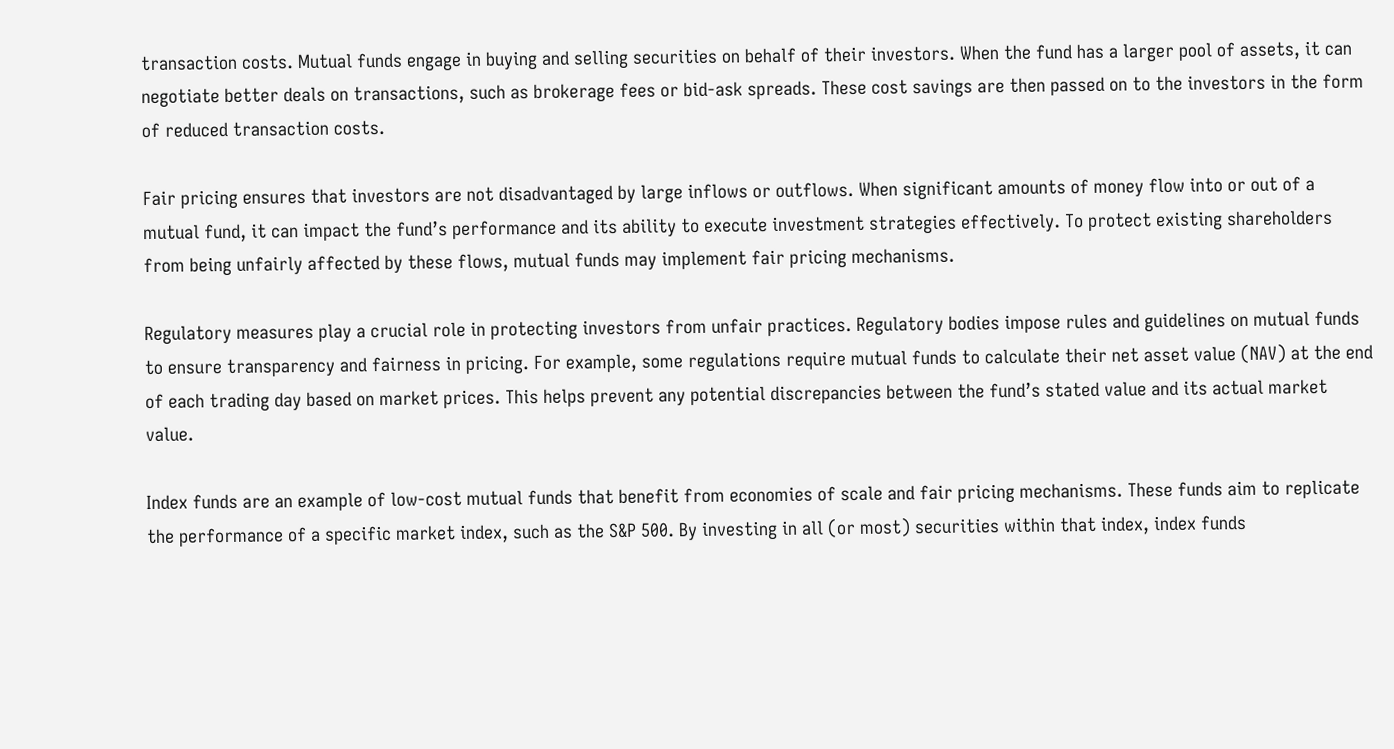transaction costs. Mutual funds engage in buying and selling securities on behalf of their investors. When the fund has a larger pool of assets, it can negotiate better deals on transactions, such as brokerage fees or bid-ask spreads. These cost savings are then passed on to the investors in the form of reduced transaction costs.

Fair pricing ensures that investors are not disadvantaged by large inflows or outflows. When significant amounts of money flow into or out of a mutual fund, it can impact the fund’s performance and its ability to execute investment strategies effectively. To protect existing shareholders from being unfairly affected by these flows, mutual funds may implement fair pricing mechanisms.

Regulatory measures play a crucial role in protecting investors from unfair practices. Regulatory bodies impose rules and guidelines on mutual funds to ensure transparency and fairness in pricing. For example, some regulations require mutual funds to calculate their net asset value (NAV) at the end of each trading day based on market prices. This helps prevent any potential discrepancies between the fund’s stated value and its actual market value.

Index funds are an example of low-cost mutual funds that benefit from economies of scale and fair pricing mechanisms. These funds aim to replicate the performance of a specific market index, such as the S&P 500. By investing in all (or most) securities within that index, index funds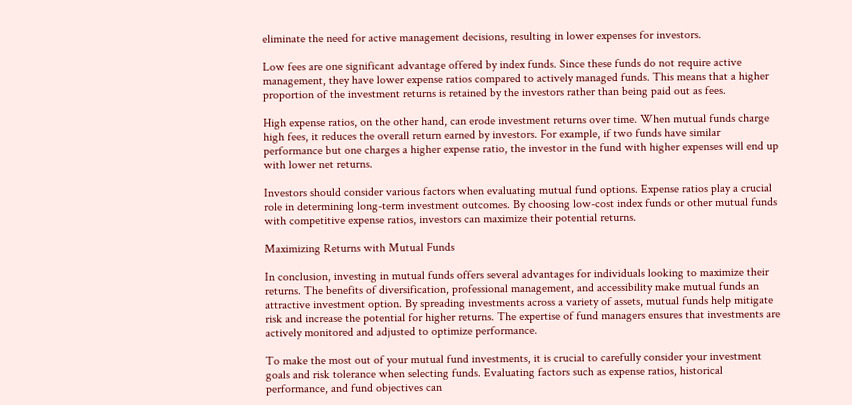eliminate the need for active management decisions, resulting in lower expenses for investors.

Low fees are one significant advantage offered by index funds. Since these funds do not require active management, they have lower expense ratios compared to actively managed funds. This means that a higher proportion of the investment returns is retained by the investors rather than being paid out as fees.

High expense ratios, on the other hand, can erode investment returns over time. When mutual funds charge high fees, it reduces the overall return earned by investors. For example, if two funds have similar performance but one charges a higher expense ratio, the investor in the fund with higher expenses will end up with lower net returns.

Investors should consider various factors when evaluating mutual fund options. Expense ratios play a crucial role in determining long-term investment outcomes. By choosing low-cost index funds or other mutual funds with competitive expense ratios, investors can maximize their potential returns.

Maximizing Returns with Mutual Funds

In conclusion, investing in mutual funds offers several advantages for individuals looking to maximize their returns. The benefits of diversification, professional management, and accessibility make mutual funds an attractive investment option. By spreading investments across a variety of assets, mutual funds help mitigate risk and increase the potential for higher returns. The expertise of fund managers ensures that investments are actively monitored and adjusted to optimize performance.

To make the most out of your mutual fund investments, it is crucial to carefully consider your investment goals and risk tolerance when selecting funds. Evaluating factors such as expense ratios, historical performance, and fund objectives can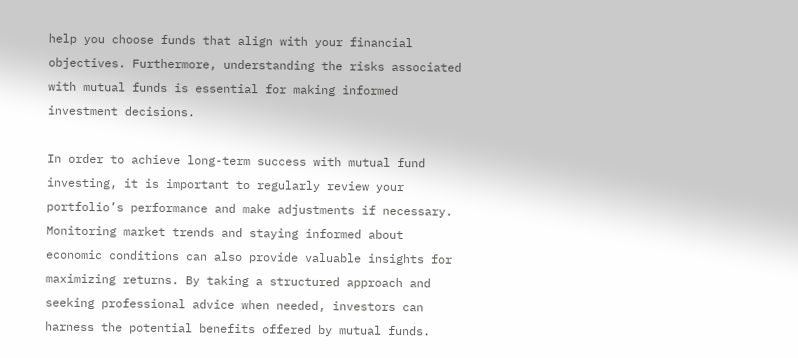help you choose funds that align with your financial objectives. Furthermore, understanding the risks associated with mutual funds is essential for making informed investment decisions.

In order to achieve long-term success with mutual fund investing, it is important to regularly review your portfolio’s performance and make adjustments if necessary. Monitoring market trends and staying informed about economic conditions can also provide valuable insights for maximizing returns. By taking a structured approach and seeking professional advice when needed, investors can harness the potential benefits offered by mutual funds.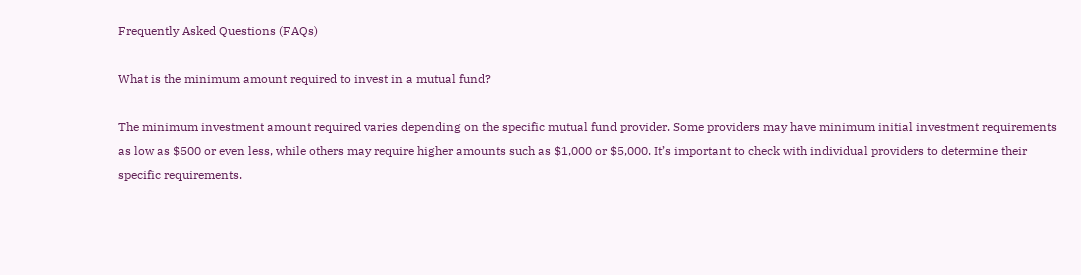Frequently Asked Questions (FAQs)

What is the minimum amount required to invest in a mutual fund?

The minimum investment amount required varies depending on the specific mutual fund provider. Some providers may have minimum initial investment requirements as low as $500 or even less, while others may require higher amounts such as $1,000 or $5,000. It’s important to check with individual providers to determine their specific requirements.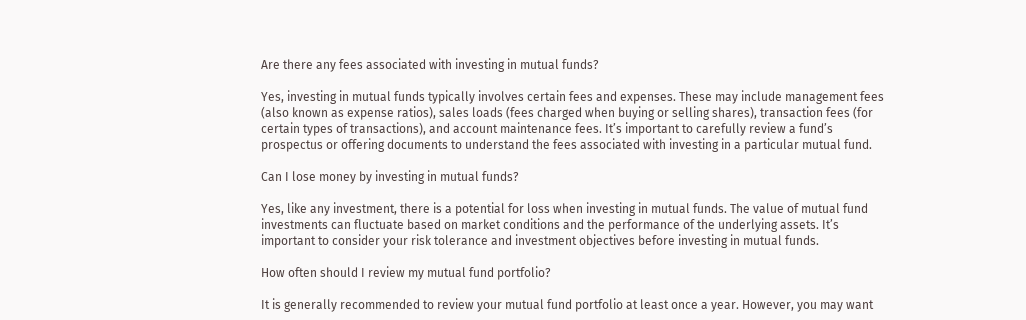Are there any fees associated with investing in mutual funds?

Yes, investing in mutual funds typically involves certain fees and expenses. These may include management fees (also known as expense ratios), sales loads (fees charged when buying or selling shares), transaction fees (for certain types of transactions), and account maintenance fees. It’s important to carefully review a fund’s prospectus or offering documents to understand the fees associated with investing in a particular mutual fund.

Can I lose money by investing in mutual funds?

Yes, like any investment, there is a potential for loss when investing in mutual funds. The value of mutual fund investments can fluctuate based on market conditions and the performance of the underlying assets. It’s important to consider your risk tolerance and investment objectives before investing in mutual funds.

How often should I review my mutual fund portfolio?

It is generally recommended to review your mutual fund portfolio at least once a year. However, you may want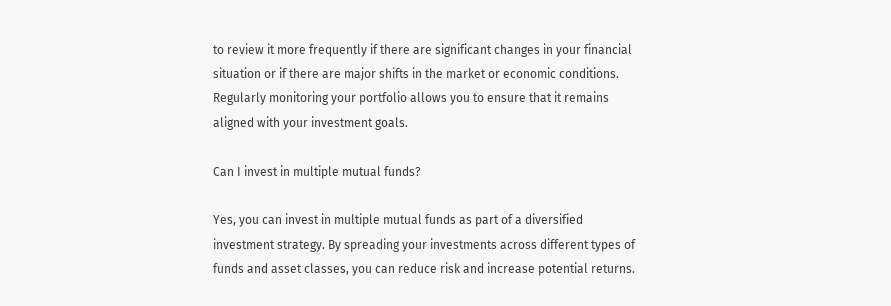to review it more frequently if there are significant changes in your financial situation or if there are major shifts in the market or economic conditions. Regularly monitoring your portfolio allows you to ensure that it remains aligned with your investment goals.

Can I invest in multiple mutual funds?

Yes, you can invest in multiple mutual funds as part of a diversified investment strategy. By spreading your investments across different types of funds and asset classes, you can reduce risk and increase potential returns.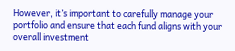However, it’s important to carefully manage your portfolio and ensure that each fund aligns with your overall investment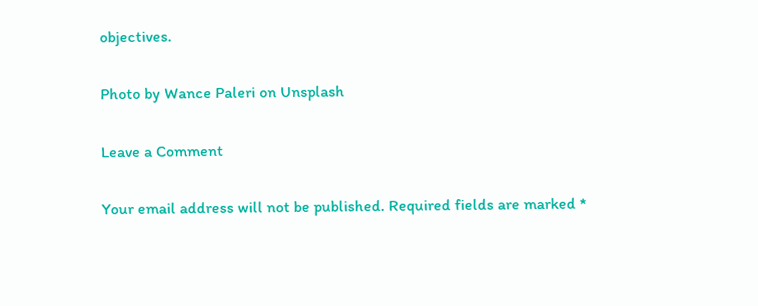objectives.

Photo by Wance Paleri on Unsplash

Leave a Comment

Your email address will not be published. Required fields are marked *